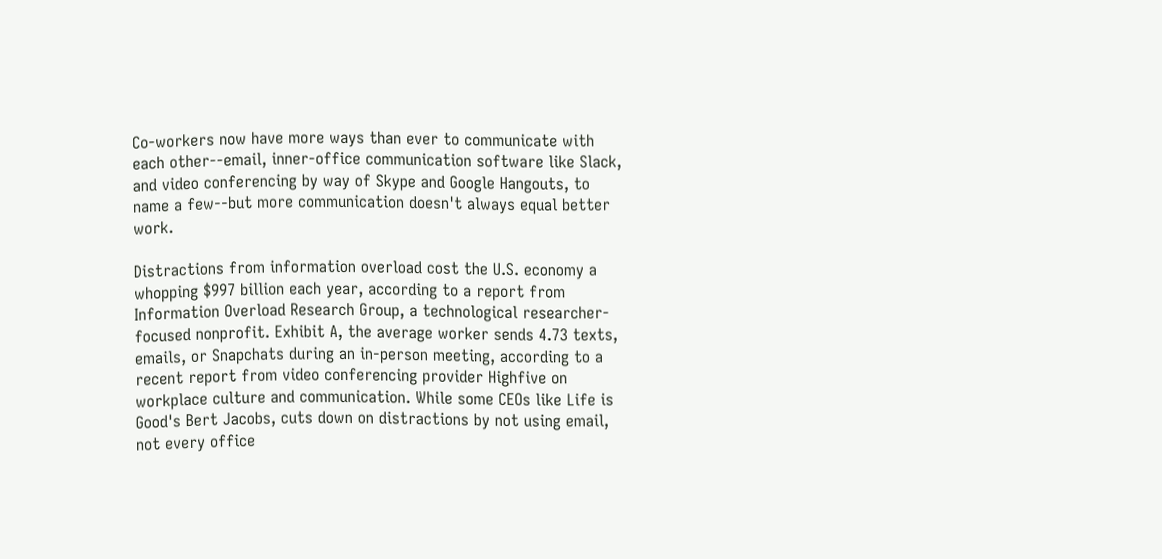Co-workers now have more ways than ever to communicate with each other--email, inner-office communication software like Slack, and video conferencing by way of Skype and Google Hangouts, to name a few--but more communication doesn't always equal better work.

Distractions from information overload cost the U.S. economy a whopping $997 billion each year, according to a report from Information Overload Research Group, a technological researcher-focused nonprofit. Exhibit A, the average worker sends 4.73 texts, emails, or Snapchats during an in-person meeting, according to a recent report from video conferencing provider Highfive on workplace culture and communication. While some CEOs like Life is Good's Bert Jacobs, cuts down on distractions by not using email, not every office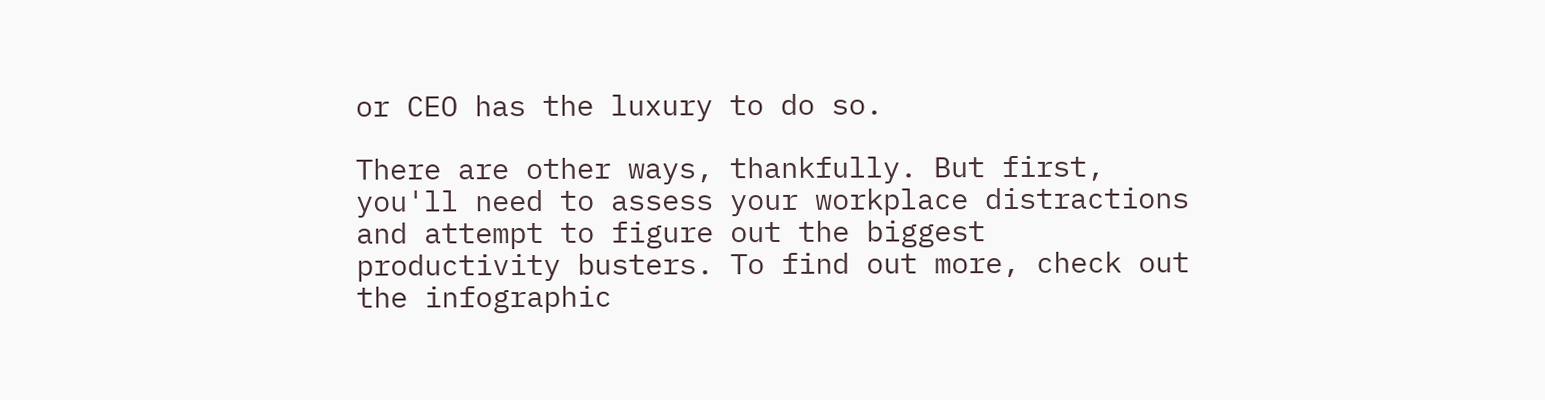or CEO has the luxury to do so.

There are other ways, thankfully. But first, you'll need to assess your workplace distractions and attempt to figure out the biggest productivity busters. To find out more, check out the infographic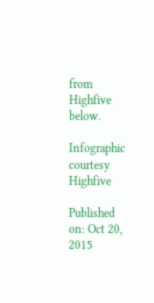from Highfive below.

Infographic courtesy Highfive

Published on: Oct 20, 2015